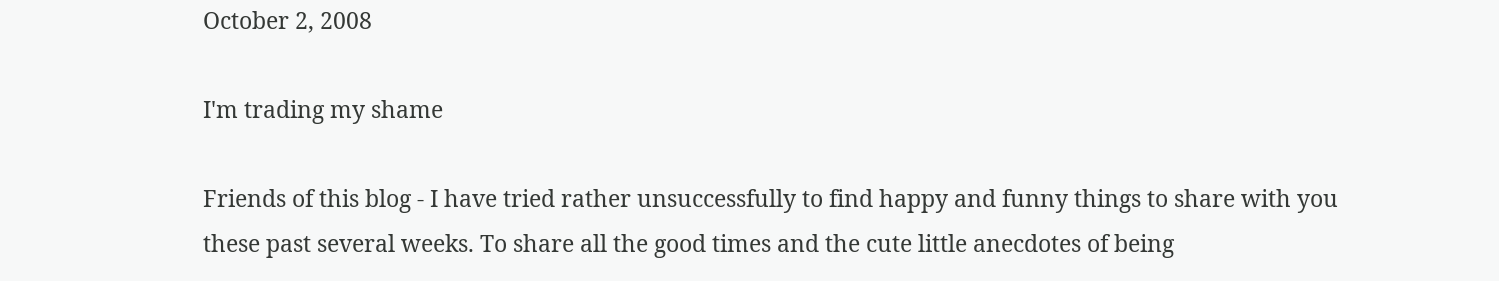October 2, 2008

I'm trading my shame

Friends of this blog - I have tried rather unsuccessfully to find happy and funny things to share with you these past several weeks. To share all the good times and the cute little anecdotes of being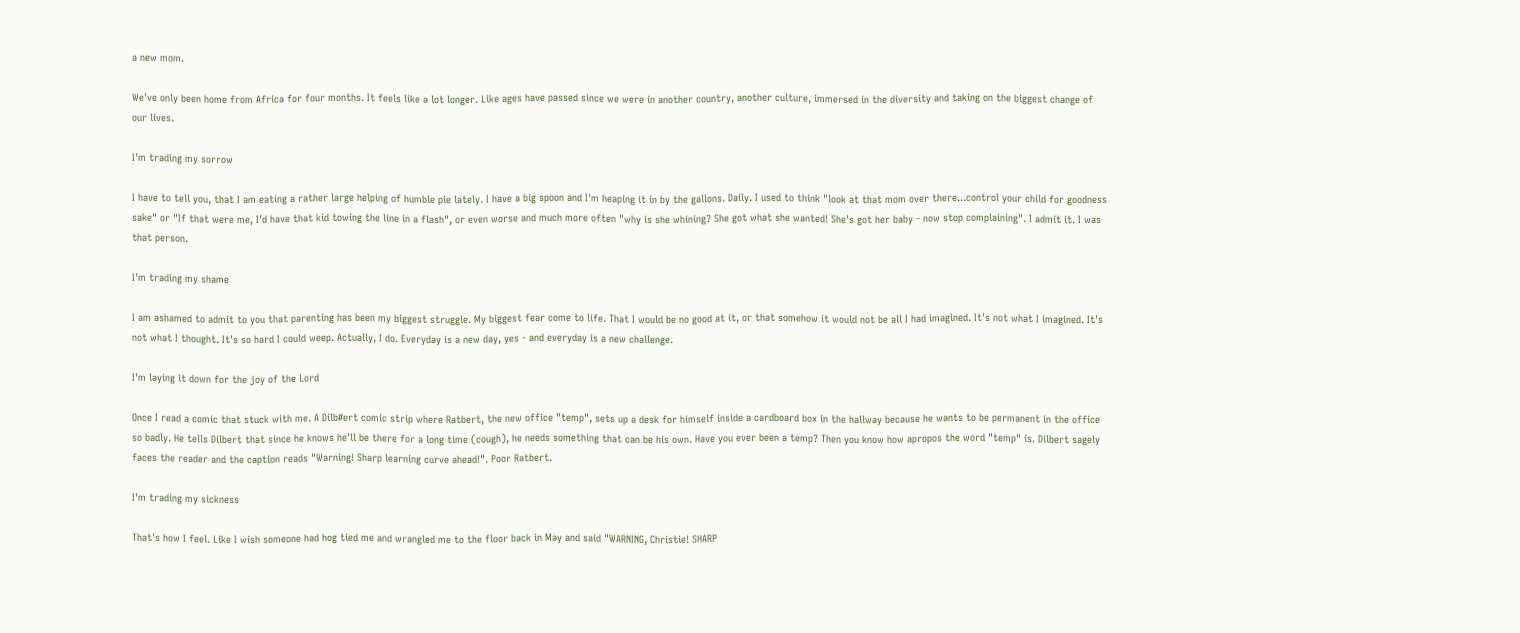a new mom.

We've only been home from Africa for four months. It feels like a lot longer. Like ages have passed since we were in another country, another culture, immersed in the diversity and taking on the biggest change of our lives.

I'm trading my sorrow

I have to tell you, that I am eating a rather large helping of humble pie lately. I have a big spoon and I'm heaping it in by the gallons. Daily. I used to think "look at that mom over there...control your child for goodness sake" or "If that were me, I'd have that kid towing the line in a flash", or even worse and much more often "why is she whining? She got what she wanted! She's got her baby - now stop complaining". I admit it. I was that person.

I'm trading my shame

I am ashamed to admit to you that parenting has been my biggest struggle. My biggest fear come to life. That I would be no good at it, or that somehow it would not be all I had imagined. It's not what I imagined. It's not what I thought. It's so hard I could weep. Actually, I do. Everyday is a new day, yes - and everyday is a new challenge.

I'm laying it down for the joy of the Lord

Once I read a comic that stuck with me. A Dilb#ert comic strip where Ratbert, the new office "temp", sets up a desk for himself inside a cardboard box in the hallway because he wants to be permanent in the office so badly. He tells Dilbert that since he knows he'll be there for a long time (cough), he needs something that can be his own. Have you ever been a temp? Then you know how apropos the word "temp" is. Dilbert sagely faces the reader and the caption reads "Warning! Sharp learning curve ahead!". Poor Ratbert.

I'm trading my sickness

That's how I feel. Like I wish someone had hog tied me and wrangled me to the floor back in May and said "WARNING, Christie! SHARP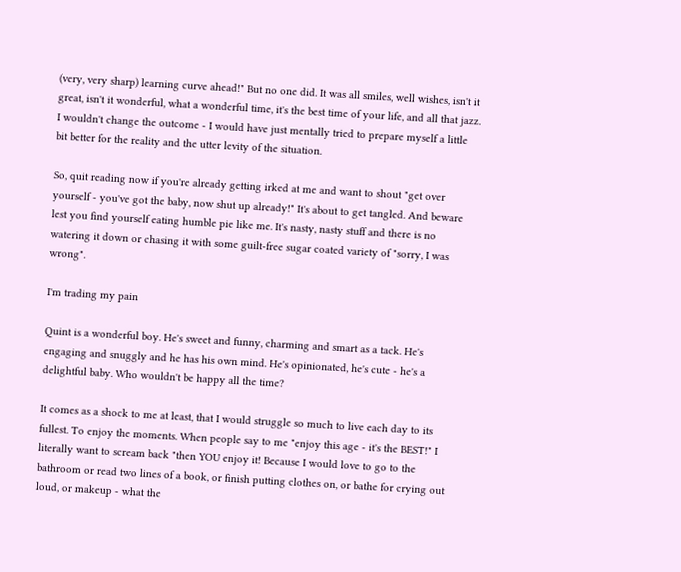(very, very sharp) learning curve ahead!" But no one did. It was all smiles, well wishes, isn't it great, isn't it wonderful, what a wonderful time, it's the best time of your life, and all that jazz. I wouldn't change the outcome - I would have just mentally tried to prepare myself a little bit better for the reality and the utter levity of the situation.

So, quit reading now if you're already getting irked at me and want to shout "get over yourself - you've got the baby, now shut up already!" It's about to get tangled. And beware lest you find yourself eating humble pie like me. It's nasty, nasty stuff and there is no watering it down or chasing it with some guilt-free sugar coated variety of "sorry, I was wrong".

I'm trading my pain

Quint is a wonderful boy. He's sweet and funny, charming and smart as a tack. He's engaging and snuggly and he has his own mind. He's opinionated, he's cute - he's a delightful baby. Who wouldn't be happy all the time?

It comes as a shock to me at least, that I would struggle so much to live each day to its fullest. To enjoy the moments. When people say to me "enjoy this age - it's the BEST!" I literally want to scream back "then YOU enjoy it! Because I would love to go to the bathroom or read two lines of a book, or finish putting clothes on, or bathe for crying out loud, or makeup - what the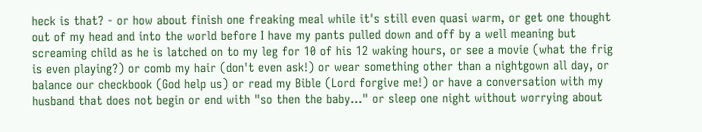heck is that? - or how about finish one freaking meal while it's still even quasi warm, or get one thought out of my head and into the world before I have my pants pulled down and off by a well meaning but screaming child as he is latched on to my leg for 10 of his 12 waking hours, or see a movie (what the frig is even playing?) or comb my hair (don't even ask!) or wear something other than a nightgown all day, or balance our checkbook (God help us) or read my Bible (Lord forgive me!) or have a conversation with my husband that does not begin or end with "so then the baby..." or sleep one night without worrying about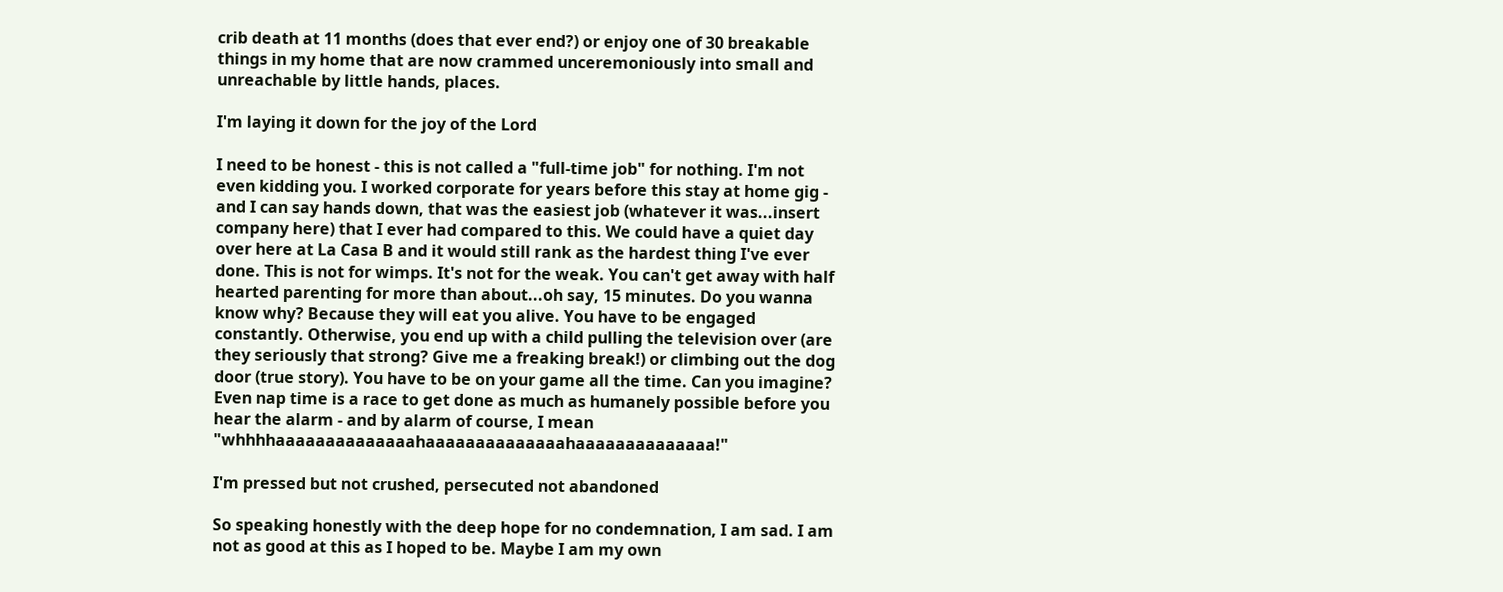crib death at 11 months (does that ever end?) or enjoy one of 30 breakable things in my home that are now crammed unceremoniously into small and unreachable by little hands, places.

I'm laying it down for the joy of the Lord

I need to be honest - this is not called a "full-time job" for nothing. I'm not even kidding you. I worked corporate for years before this stay at home gig - and I can say hands down, that was the easiest job (whatever it was...insert company here) that I ever had compared to this. We could have a quiet day over here at La Casa B and it would still rank as the hardest thing I've ever done. This is not for wimps. It's not for the weak. You can't get away with half hearted parenting for more than about...oh say, 15 minutes. Do you wanna know why? Because they will eat you alive. You have to be engaged constantly. Otherwise, you end up with a child pulling the television over (are they seriously that strong? Give me a freaking break!) or climbing out the dog door (true story). You have to be on your game all the time. Can you imagine? Even nap time is a race to get done as much as humanely possible before you hear the alarm - and by alarm of course, I mean "whhhhaaaaaaaaaaaaaahaaaaaaaaaaaaaahaaaaaaaaaaaaaa!"

I'm pressed but not crushed, persecuted not abandoned

So speaking honestly with the deep hope for no condemnation, I am sad. I am not as good at this as I hoped to be. Maybe I am my own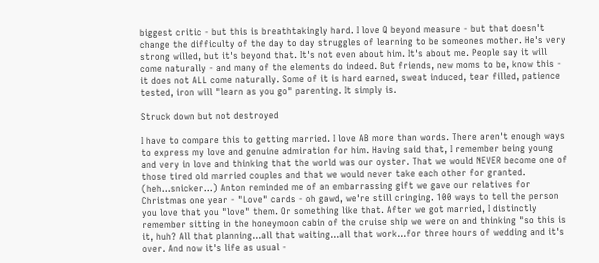biggest critic - but this is breathtakingly hard. I love Q beyond measure - but that doesn't change the difficulty of the day to day struggles of learning to be someones mother. He's very strong willed, but it's beyond that. It's not even about him. It's about me. People say it will come naturally - and many of the elements do indeed. But friends, new moms to be, know this - it does not ALL come naturally. Some of it is hard earned, sweat induced, tear filled, patience tested, iron will "learn as you go" parenting. It simply is.

Struck down but not destroyed

I have to compare this to getting married. I love AB more than words. There aren't enough ways to express my love and genuine admiration for him. Having said that, I remember being young and very in love and thinking that the world was our oyster. That we would NEVER become one of those tired old married couples and that we would never take each other for granted. (heh...snicker...) Anton reminded me of an embarrassing gift we gave our relatives for Christmas one year - "Love" cards - oh gawd, we're still cringing. 100 ways to tell the person you love that you "love" them. Or something like that. After we got married, I distinctly remember sitting in the honeymoon cabin of the cruise ship we were on and thinking "so this is it, huh? All that planning...all that waiting...all that work...for three hours of wedding and it's over. And now it's life as usual -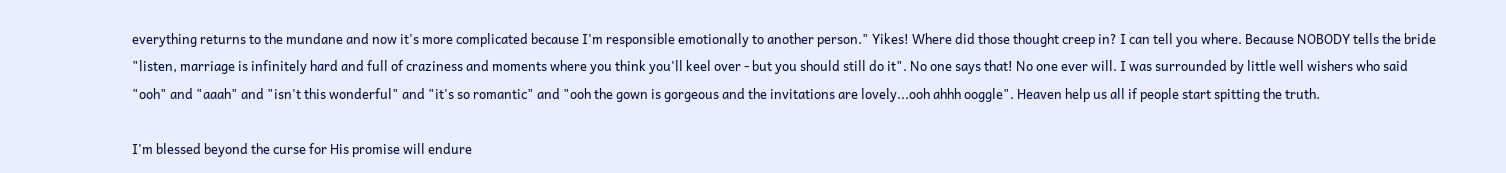everything returns to the mundane and now it's more complicated because I'm responsible emotionally to another person." Yikes! Where did those thought creep in? I can tell you where. Because NOBODY tells the bride "listen, marriage is infinitely hard and full of craziness and moments where you think you'll keel over - but you should still do it". No one says that! No one ever will. I was surrounded by little well wishers who said "ooh" and "aaah" and "isn't this wonderful" and "it's so romantic" and "ooh the gown is gorgeous and the invitations are lovely...ooh ahhh ooggle". Heaven help us all if people start spitting the truth.

I'm blessed beyond the curse for His promise will endure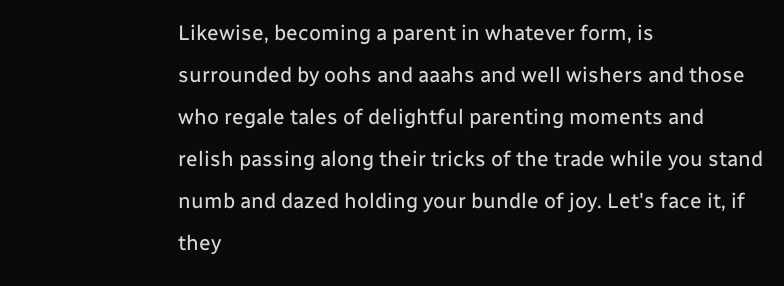Likewise, becoming a parent in whatever form, is surrounded by oohs and aaahs and well wishers and those who regale tales of delightful parenting moments and relish passing along their tricks of the trade while you stand numb and dazed holding your bundle of joy. Let's face it, if they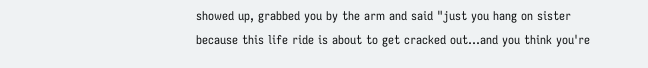showed up, grabbed you by the arm and said "just you hang on sister because this life ride is about to get cracked out...and you think you're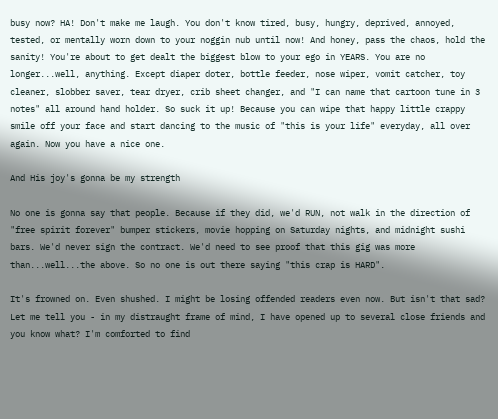busy now? HA! Don't make me laugh. You don't know tired, busy, hungry, deprived, annoyed, tested, or mentally worn down to your noggin nub until now! And honey, pass the chaos, hold the sanity! You're about to get dealt the biggest blow to your ego in YEARS. You are no longer...well, anything. Except diaper doter, bottle feeder, nose wiper, vomit catcher, toy cleaner, slobber saver, tear dryer, crib sheet changer, and "I can name that cartoon tune in 3 notes" all around hand holder. So suck it up! Because you can wipe that happy little crappy smile off your face and start dancing to the music of "this is your life" everyday, all over again. Now you have a nice one.

And His joy's gonna be my strength

No one is gonna say that people. Because if they did, we'd RUN, not walk in the direction of "free spirit forever" bumper stickers, movie hopping on Saturday nights, and midnight sushi bars. We'd never sign the contract. We'd need to see proof that this gig was more than...well...the above. So no one is out there saying "this crap is HARD".

It's frowned on. Even shushed. I might be losing offended readers even now. But isn't that sad? Let me tell you - in my distraught frame of mind, I have opened up to several close friends and you know what? I'm comforted to find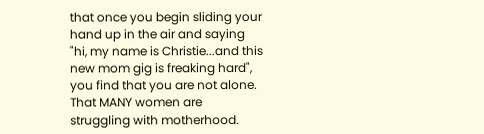that once you begin sliding your hand up in the air and saying "hi, my name is Christie...and this new mom gig is freaking hard", you find that you are not alone. That MANY women are struggling with motherhood.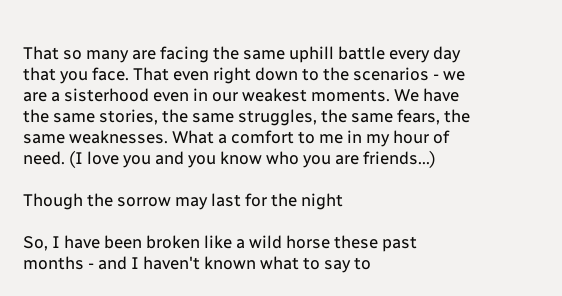That so many are facing the same uphill battle every day that you face. That even right down to the scenarios - we are a sisterhood even in our weakest moments. We have the same stories, the same struggles, the same fears, the same weaknesses. What a comfort to me in my hour of need. (I love you and you know who you are friends...)

Though the sorrow may last for the night

So, I have been broken like a wild horse these past months - and I haven't known what to say to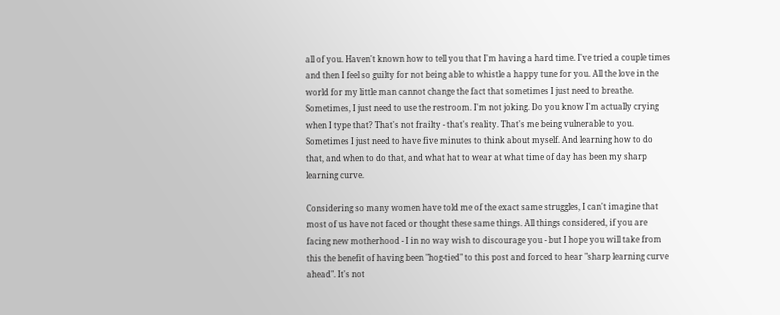all of you. Haven't known how to tell you that I'm having a hard time. I've tried a couple times and then I feel so guilty for not being able to whistle a happy tune for you. All the love in the world for my little man cannot change the fact that sometimes I just need to breathe. Sometimes, I just need to use the restroom. I'm not joking. Do you know I'm actually crying when I type that? That's not frailty - that's reality. That's me being vulnerable to you. Sometimes I just need to have five minutes to think about myself. And learning how to do that, and when to do that, and what hat to wear at what time of day has been my sharp learning curve.

Considering so many women have told me of the exact same struggles, I can't imagine that most of us have not faced or thought these same things. All things considered, if you are facing new motherhood - I in no way wish to discourage you - but I hope you will take from this the benefit of having been "hog-tied" to this post and forced to hear "sharp learning curve ahead". It's not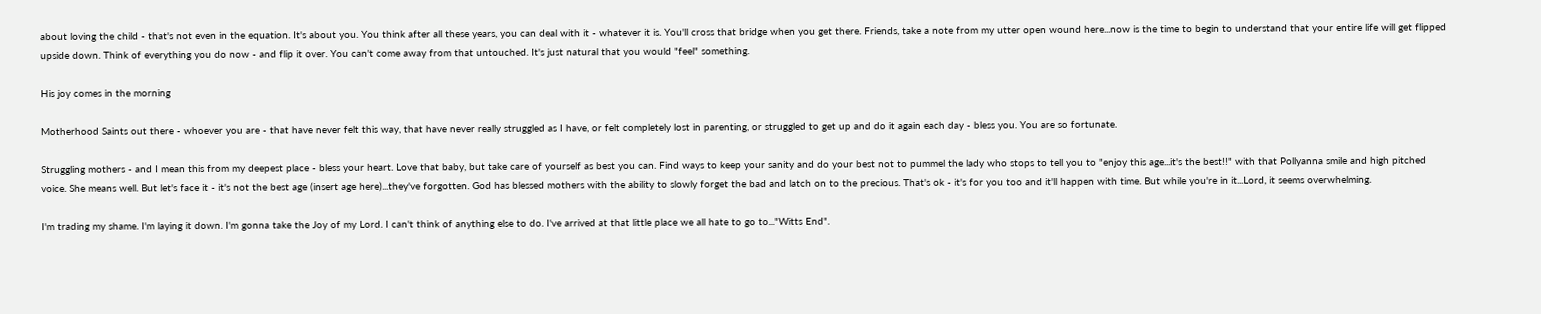about loving the child - that's not even in the equation. It's about you. You think after all these years, you can deal with it - whatever it is. You'll cross that bridge when you get there. Friends, take a note from my utter open wound here...now is the time to begin to understand that your entire life will get flipped upside down. Think of everything you do now - and flip it over. You can't come away from that untouched. It's just natural that you would "feel" something.

His joy comes in the morning

Motherhood Saints out there - whoever you are - that have never felt this way, that have never really struggled as I have, or felt completely lost in parenting, or struggled to get up and do it again each day - bless you. You are so fortunate.

Struggling mothers - and I mean this from my deepest place - bless your heart. Love that baby, but take care of yourself as best you can. Find ways to keep your sanity and do your best not to pummel the lady who stops to tell you to "enjoy this age...it's the best!!" with that Pollyanna smile and high pitched voice. She means well. But let's face it - it's not the best age (insert age here)...they've forgotten. God has blessed mothers with the ability to slowly forget the bad and latch on to the precious. That's ok - it's for you too and it'll happen with time. But while you're in it...Lord, it seems overwhelming.

I'm trading my shame. I'm laying it down. I'm gonna take the Joy of my Lord. I can't think of anything else to do. I've arrived at that little place we all hate to go to..."Witts End".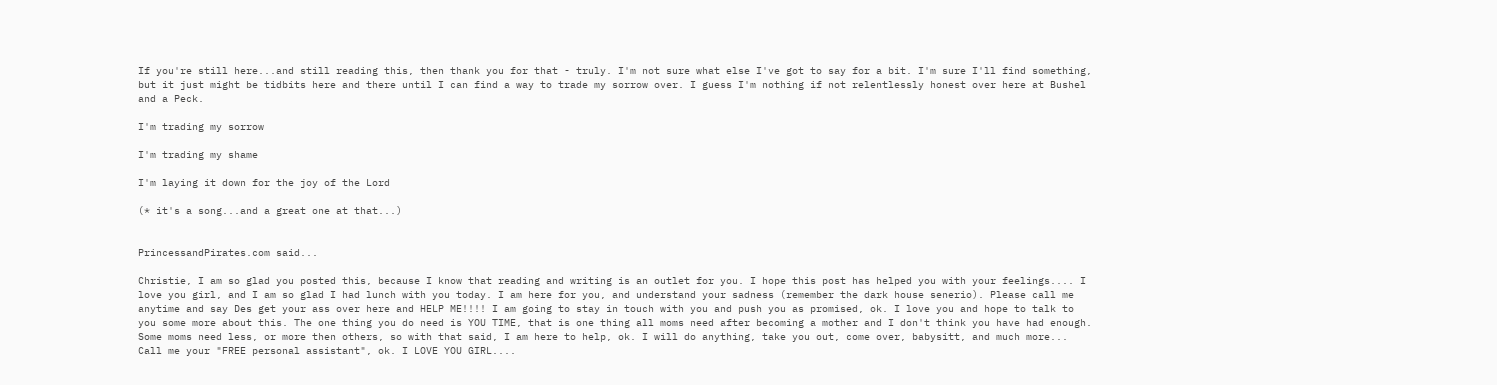If you're still here...and still reading this, then thank you for that - truly. I'm not sure what else I've got to say for a bit. I'm sure I'll find something, but it just might be tidbits here and there until I can find a way to trade my sorrow over. I guess I'm nothing if not relentlessly honest over here at Bushel and a Peck.

I'm trading my sorrow

I'm trading my shame

I'm laying it down for the joy of the Lord

(* it's a song...and a great one at that...)


PrincessandPirates.com said...

Christie, I am so glad you posted this, because I know that reading and writing is an outlet for you. I hope this post has helped you with your feelings.... I love you girl, and I am so glad I had lunch with you today. I am here for you, and understand your sadness (remember the dark house senerio). Please call me anytime and say Des get your ass over here and HELP ME!!!! I am going to stay in touch with you and push you as promised, ok. I love you and hope to talk to you some more about this. The one thing you do need is YOU TIME, that is one thing all moms need after becoming a mother and I don't think you have had enough. Some moms need less, or more then others, so with that said, I am here to help, ok. I will do anything, take you out, come over, babysitt, and much more... Call me your "FREE personal assistant", ok. I LOVE YOU GIRL....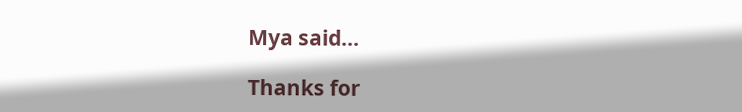Mya said...

Thanks for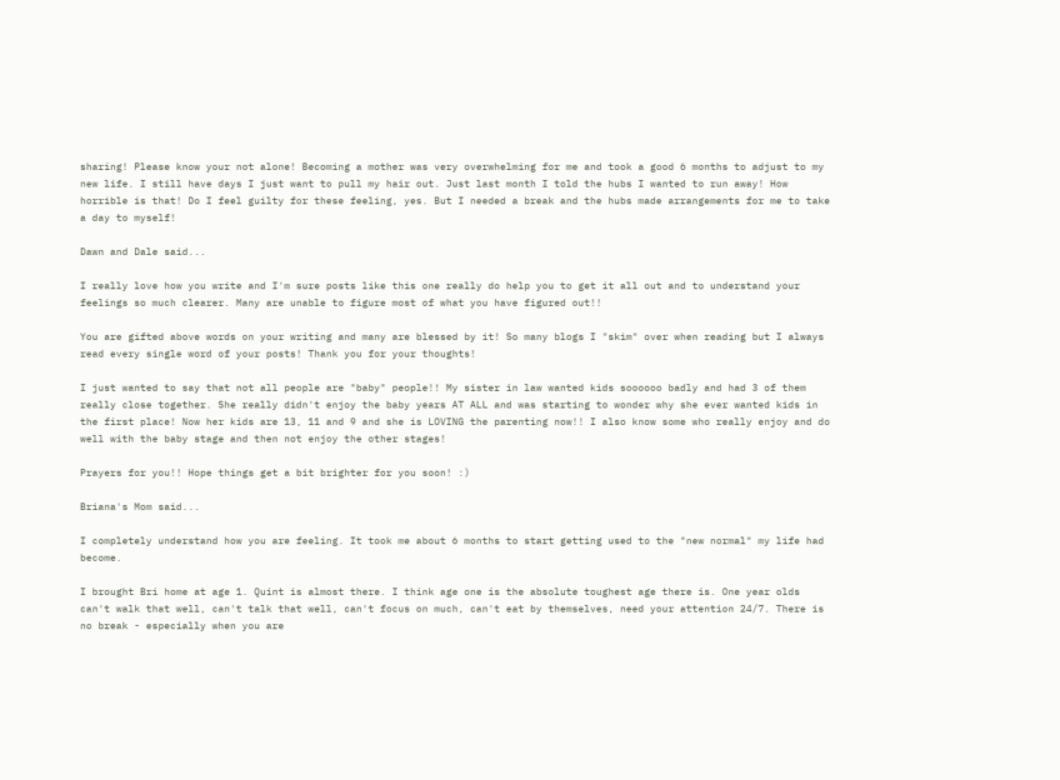sharing! Please know your not alone! Becoming a mother was very overwhelming for me and took a good 6 months to adjust to my new life. I still have days I just want to pull my hair out. Just last month I told the hubs I wanted to run away! How horrible is that! Do I feel guilty for these feeling, yes. But I needed a break and the hubs made arrangements for me to take a day to myself!

Dawn and Dale said...

I really love how you write and I'm sure posts like this one really do help you to get it all out and to understand your feelings so much clearer. Many are unable to figure most of what you have figured out!!

You are gifted above words on your writing and many are blessed by it! So many blogs I "skim" over when reading but I always read every single word of your posts! Thank you for your thoughts!

I just wanted to say that not all people are "baby" people!! My sister in law wanted kids soooooo badly and had 3 of them really close together. She really didn't enjoy the baby years AT ALL and was starting to wonder why she ever wanted kids in the first place! Now her kids are 13, 11 and 9 and she is LOVING the parenting now!! I also know some who really enjoy and do well with the baby stage and then not enjoy the other stages!

Prayers for you!! Hope things get a bit brighter for you soon! :)

Briana's Mom said...

I completely understand how you are feeling. It took me about 6 months to start getting used to the "new normal" my life had become.

I brought Bri home at age 1. Quint is almost there. I think age one is the absolute toughest age there is. One year olds can't walk that well, can't talk that well, can't focus on much, can't eat by themselves, need your attention 24/7. There is no break - especially when you are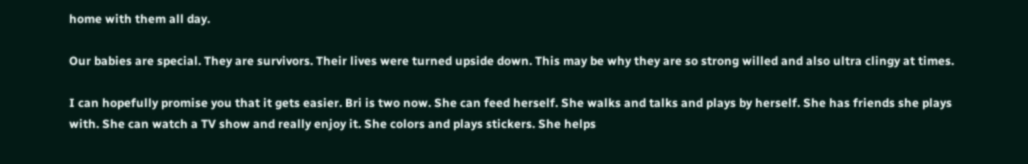home with them all day.

Our babies are special. They are survivors. Their lives were turned upside down. This may be why they are so strong willed and also ultra clingy at times.

I can hopefully promise you that it gets easier. Bri is two now. She can feed herself. She walks and talks and plays by herself. She has friends she plays with. She can watch a TV show and really enjoy it. She colors and plays stickers. She helps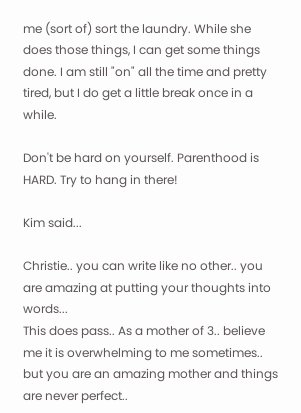me (sort of) sort the laundry. While she does those things, I can get some things done. I am still "on" all the time and pretty tired, but I do get a little break once in a while.

Don't be hard on yourself. Parenthood is HARD. Try to hang in there!

Kim said...

Christie.. you can write like no other.. you are amazing at putting your thoughts into words...
This does pass.. As a mother of 3.. believe me it is overwhelming to me sometimes.. but you are an amazing mother and things are never perfect..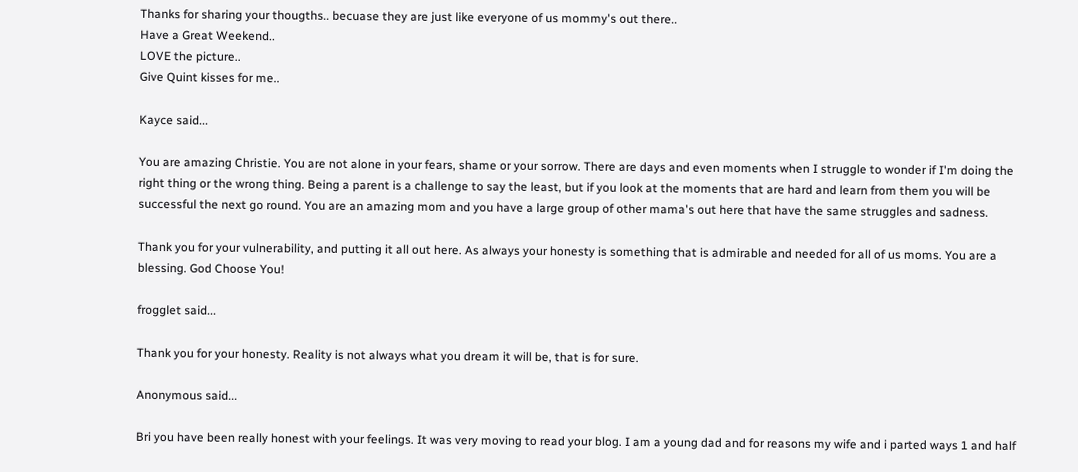Thanks for sharing your thougths.. becuase they are just like everyone of us mommy's out there..
Have a Great Weekend..
LOVE the picture..
Give Quint kisses for me..

Kayce said...

You are amazing Christie. You are not alone in your fears, shame or your sorrow. There are days and even moments when I struggle to wonder if I'm doing the right thing or the wrong thing. Being a parent is a challenge to say the least, but if you look at the moments that are hard and learn from them you will be successful the next go round. You are an amazing mom and you have a large group of other mama's out here that have the same struggles and sadness.

Thank you for your vulnerability, and putting it all out here. As always your honesty is something that is admirable and needed for all of us moms. You are a blessing. God Choose You!

frogglet said...

Thank you for your honesty. Reality is not always what you dream it will be, that is for sure.

Anonymous said...

Bri you have been really honest with your feelings. It was very moving to read your blog. I am a young dad and for reasons my wife and i parted ways 1 and half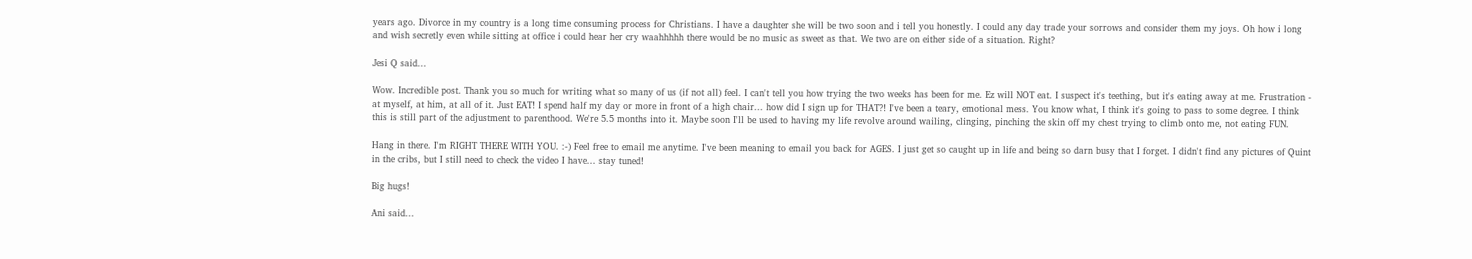years ago. Divorce in my country is a long time consuming process for Christians. I have a daughter she will be two soon and i tell you honestly. I could any day trade your sorrows and consider them my joys. Oh how i long and wish secretly even while sitting at office i could hear her cry waahhhhh there would be no music as sweet as that. We two are on either side of a situation. Right?

Jesi Q said...

Wow. Incredible post. Thank you so much for writing what so many of us (if not all) feel. I can't tell you how trying the two weeks has been for me. Ez will NOT eat. I suspect it's teething, but it's eating away at me. Frustration - at myself, at him, at all of it. Just EAT! I spend half my day or more in front of a high chair... how did I sign up for THAT?! I've been a teary, emotional mess. You know what, I think it's going to pass to some degree. I think this is still part of the adjustment to parenthood. We're 5.5 months into it. Maybe soon I'll be used to having my life revolve around wailing, clinging, pinching the skin off my chest trying to climb onto me, not eating FUN.

Hang in there. I'm RIGHT THERE WITH YOU. :-) Feel free to email me anytime. I've been meaning to email you back for AGES. I just get so caught up in life and being so darn busy that I forget. I didn't find any pictures of Quint in the cribs, but I still need to check the video I have... stay tuned!

Big hugs!

Ani said...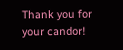Thank you for your candor!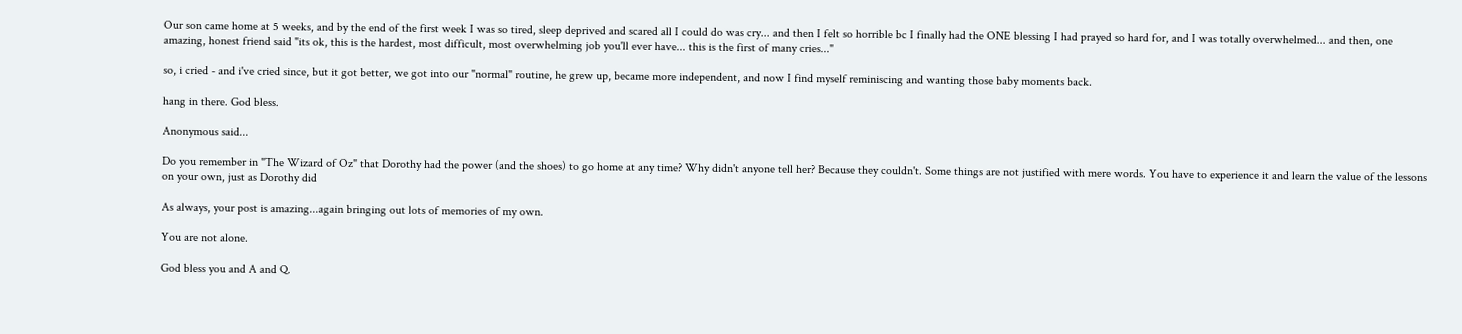Our son came home at 5 weeks, and by the end of the first week I was so tired, sleep deprived and scared all I could do was cry... and then I felt so horrible bc I finally had the ONE blessing I had prayed so hard for, and I was totally overwhelmed... and then, one amazing, honest friend said "its ok, this is the hardest, most difficult, most overwhelming job you'll ever have... this is the first of many cries..."

so, i cried - and i've cried since, but it got better, we got into our "normal" routine, he grew up, became more independent, and now I find myself reminiscing and wanting those baby moments back.

hang in there. God bless.

Anonymous said...

Do you remember in "The Wizard of Oz" that Dorothy had the power (and the shoes) to go home at any time? Why didn't anyone tell her? Because they couldn't. Some things are not justified with mere words. You have to experience it and learn the value of the lessons on your own, just as Dorothy did

As always, your post is amazing...again bringing out lots of memories of my own.

You are not alone.

God bless you and A and Q.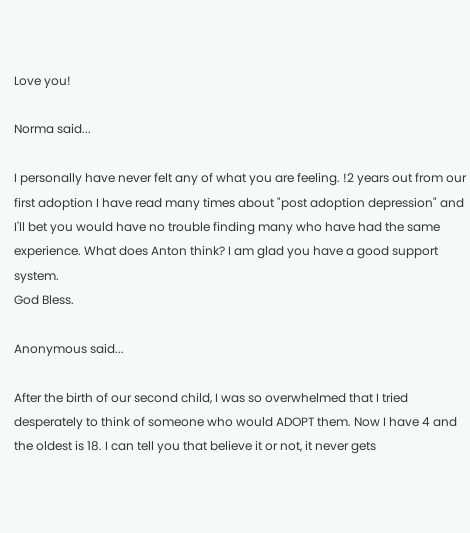Love you!

Norma said...

I personally have never felt any of what you are feeling. !2 years out from our first adoption I have read many times about "post adoption depression" and
I'll bet you would have no trouble finding many who have had the same experience. What does Anton think? I am glad you have a good support system.
God Bless.

Anonymous said...

After the birth of our second child, I was so overwhelmed that I tried desperately to think of someone who would ADOPT them. Now I have 4 and the oldest is 18. I can tell you that believe it or not, it never gets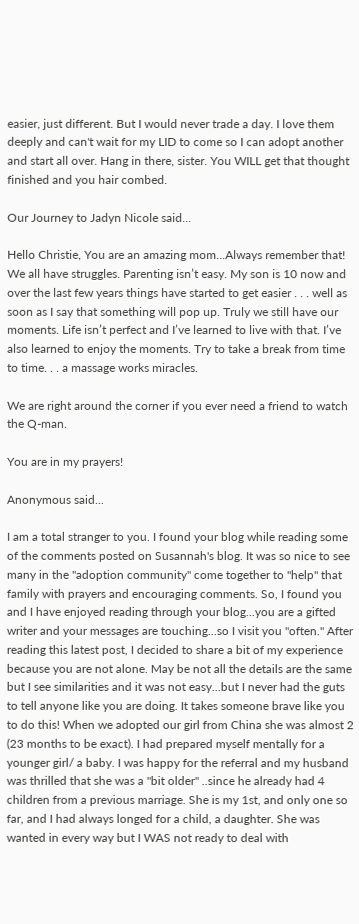easier, just different. But I would never trade a day. I love them deeply and can't wait for my LID to come so I can adopt another and start all over. Hang in there, sister. You WILL get that thought finished and you hair combed.

Our Journey to Jadyn Nicole said...

Hello Christie, You are an amazing mom…Always remember that! We all have struggles. Parenting isn’t easy. My son is 10 now and over the last few years things have started to get easier . . . well as soon as I say that something will pop up. Truly we still have our moments. Life isn’t perfect and I’ve learned to live with that. I’ve also learned to enjoy the moments. Try to take a break from time to time. . . a massage works miracles.

We are right around the corner if you ever need a friend to watch the Q-man.

You are in my prayers!

Anonymous said...

I am a total stranger to you. I found your blog while reading some of the comments posted on Susannah's blog. It was so nice to see many in the "adoption community" come together to "help" that family with prayers and encouraging comments. So, I found you and I have enjoyed reading through your blog...you are a gifted writer and your messages are touching...so I visit you "often." After reading this latest post, I decided to share a bit of my experience because you are not alone. May be not all the details are the same but I see similarities and it was not easy...but I never had the guts to tell anyone like you are doing. It takes someone brave like you to do this! When we adopted our girl from China she was almost 2 (23 months to be exact). I had prepared myself mentally for a younger girl/ a baby. I was happy for the referral and my husband was thrilled that she was a "bit older" ..since he already had 4 children from a previous marriage. She is my 1st, and only one so far, and I had always longed for a child, a daughter. She was wanted in every way but I WAS not ready to deal with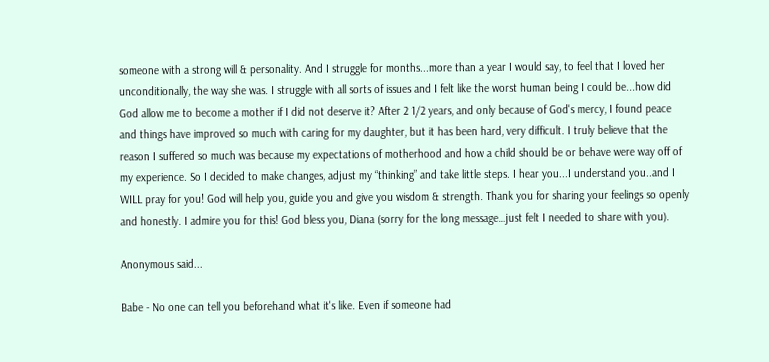someone with a strong will & personality. And I struggle for months...more than a year I would say, to feel that I loved her unconditionally, the way she was. I struggle with all sorts of issues and I felt like the worst human being I could be...how did God allow me to become a mother if I did not deserve it? After 2 1/2 years, and only because of God's mercy, I found peace and things have improved so much with caring for my daughter, but it has been hard, very difficult. I truly believe that the reason I suffered so much was because my expectations of motherhood and how a child should be or behave were way off of my experience. So I decided to make changes, adjust my “thinking” and take little steps. I hear you...I understand you..and I WILL pray for you! God will help you, guide you and give you wisdom & strength. Thank you for sharing your feelings so openly and honestly. I admire you for this! God bless you, Diana (sorry for the long message…just felt I needed to share with you).

Anonymous said...

Babe - No one can tell you beforehand what it's like. Even if someone had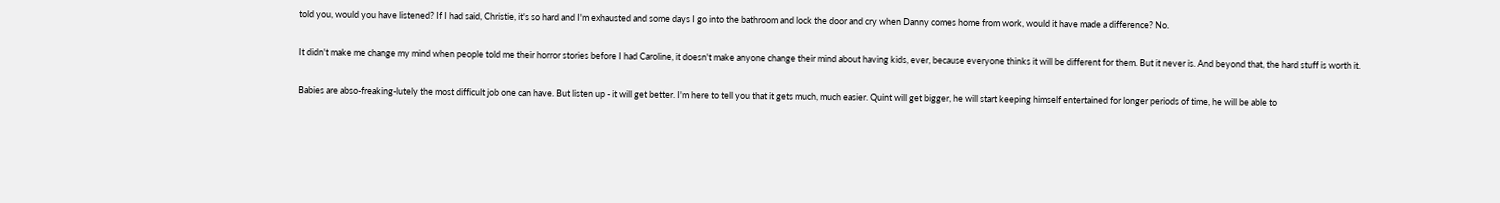told you, would you have listened? If I had said, Christie, it's so hard and I'm exhausted and some days I go into the bathroom and lock the door and cry when Danny comes home from work, would it have made a difference? No.

It didn't make me change my mind when people told me their horror stories before I had Caroline, it doesn't make anyone change their mind about having kids, ever, because everyone thinks it will be different for them. But it never is. And beyond that, the hard stuff is worth it.

Babies are abso-freaking-lutely the most difficult job one can have. But listen up - it will get better. I'm here to tell you that it gets much, much easier. Quint will get bigger, he will start keeping himself entertained for longer periods of time, he will be able to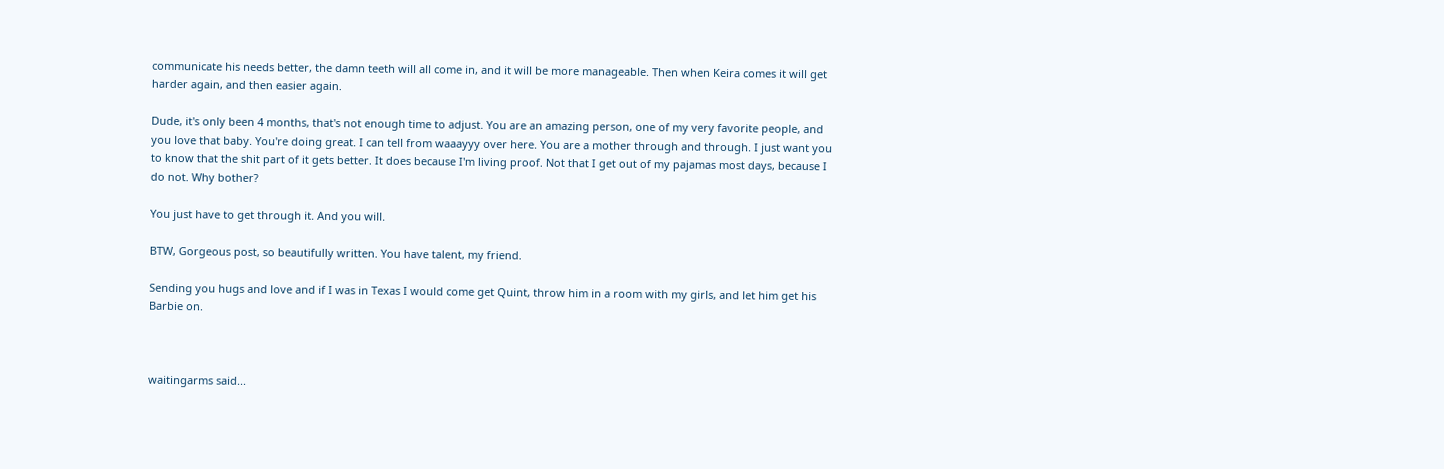communicate his needs better, the damn teeth will all come in, and it will be more manageable. Then when Keira comes it will get harder again, and then easier again.

Dude, it's only been 4 months, that's not enough time to adjust. You are an amazing person, one of my very favorite people, and you love that baby. You're doing great. I can tell from waaayyy over here. You are a mother through and through. I just want you to know that the shit part of it gets better. It does because I'm living proof. Not that I get out of my pajamas most days, because I do not. Why bother?

You just have to get through it. And you will.

BTW, Gorgeous post, so beautifully written. You have talent, my friend.

Sending you hugs and love and if I was in Texas I would come get Quint, throw him in a room with my girls, and let him get his Barbie on.



waitingarms said...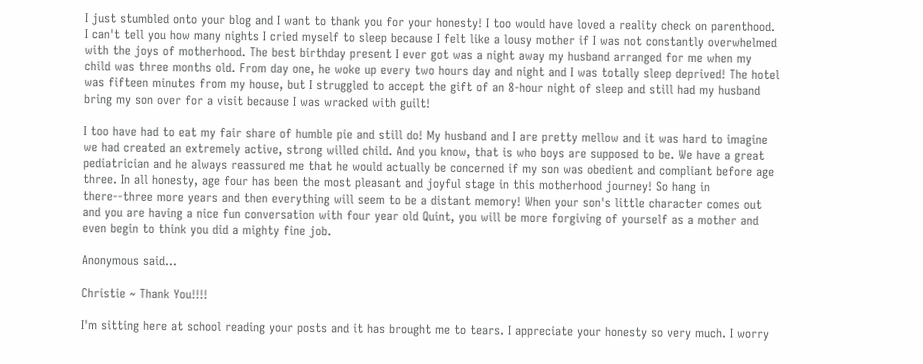I just stumbled onto your blog and I want to thank you for your honesty! I too would have loved a reality check on parenthood. I can't tell you how many nights I cried myself to sleep because I felt like a lousy mother if I was not constantly overwhelmed with the joys of motherhood. The best birthday present I ever got was a night away my husband arranged for me when my child was three months old. From day one, he woke up every two hours day and night and I was totally sleep deprived! The hotel was fifteen minutes from my house, but I struggled to accept the gift of an 8-hour night of sleep and still had my husband bring my son over for a visit because I was wracked with guilt!

I too have had to eat my fair share of humble pie and still do! My husband and I are pretty mellow and it was hard to imagine we had created an extremely active, strong willed child. And you know, that is who boys are supposed to be. We have a great pediatrician and he always reassured me that he would actually be concerned if my son was obedient and compliant before age three. In all honesty, age four has been the most pleasant and joyful stage in this motherhood journey! So hang in there--three more years and then everything will seem to be a distant memory! When your son's little character comes out and you are having a nice fun conversation with four year old Quint, you will be more forgiving of yourself as a mother and even begin to think you did a mighty fine job.

Anonymous said...

Christie ~ Thank You!!!!

I'm sitting here at school reading your posts and it has brought me to tears. I appreciate your honesty so very much. I worry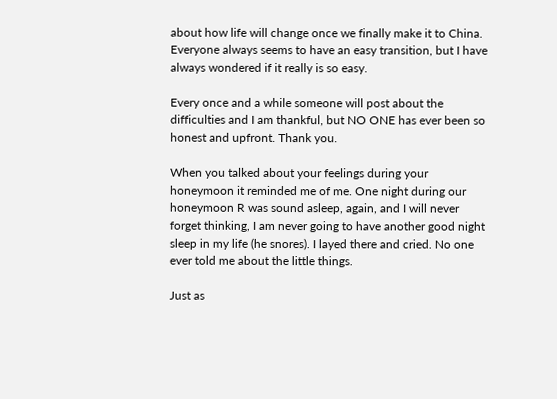about how life will change once we finally make it to China. Everyone always seems to have an easy transition, but I have always wondered if it really is so easy.

Every once and a while someone will post about the difficulties and I am thankful, but NO ONE has ever been so honest and upfront. Thank you.

When you talked about your feelings during your honeymoon it reminded me of me. One night during our honeymoon R was sound asleep, again, and I will never forget thinking, I am never going to have another good night sleep in my life (he snores). I layed there and cried. No one ever told me about the little things.

Just as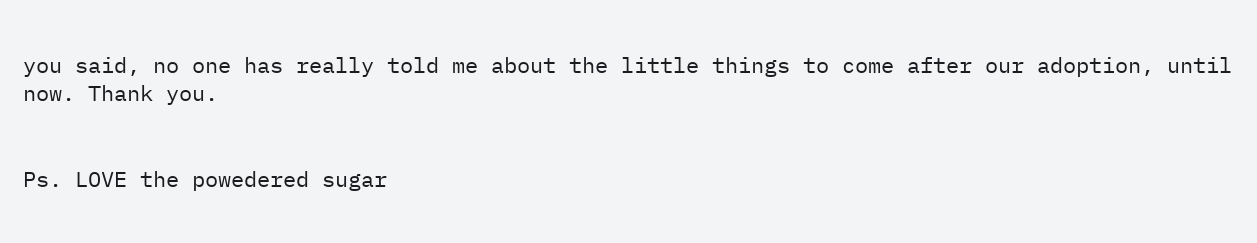you said, no one has really told me about the little things to come after our adoption, until now. Thank you.


Ps. LOVE the powedered sugar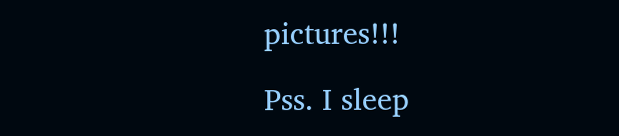pictures!!!

Pss. I sleep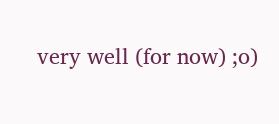very well (for now) ;o)